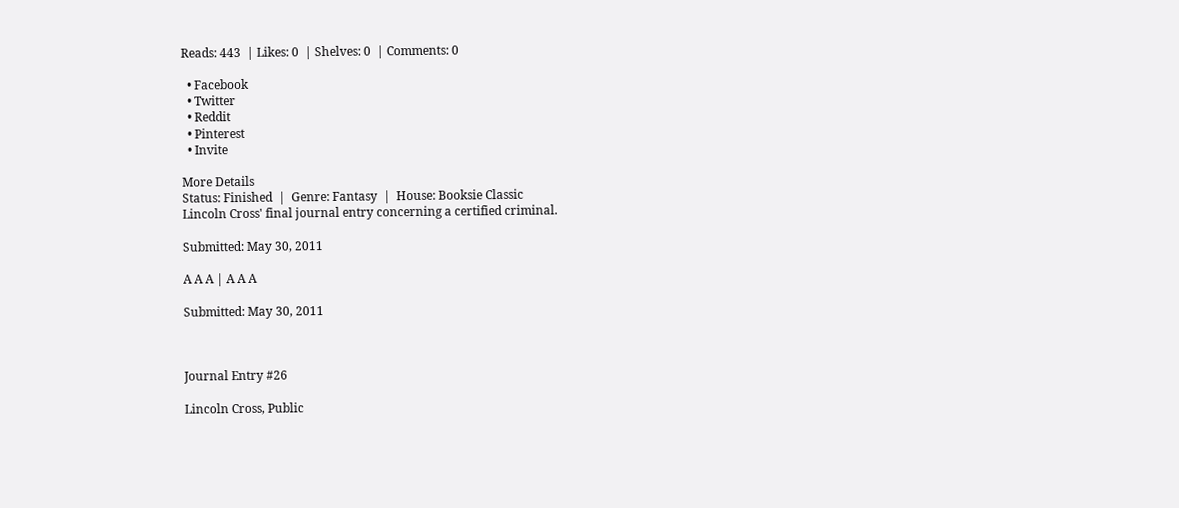Reads: 443  | Likes: 0  | Shelves: 0  | Comments: 0

  • Facebook
  • Twitter
  • Reddit
  • Pinterest
  • Invite

More Details
Status: Finished  |  Genre: Fantasy  |  House: Booksie Classic
Lincoln Cross' final journal entry concerning a certified criminal.

Submitted: May 30, 2011

A A A | A A A

Submitted: May 30, 2011



Journal Entry #26

Lincoln Cross, Public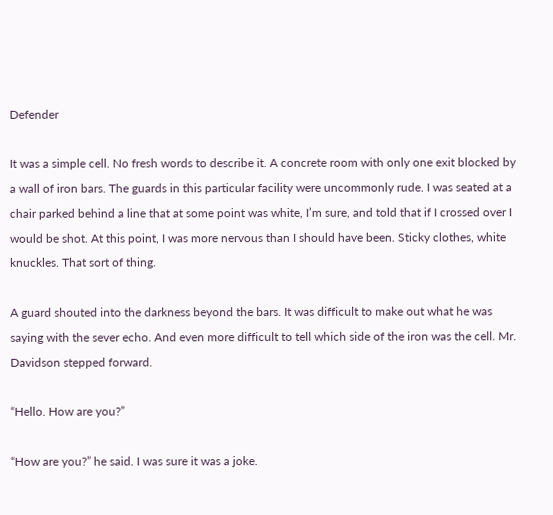Defender

It was a simple cell. No fresh words to describe it. A concrete room with only one exit blocked by a wall of iron bars. The guards in this particular facility were uncommonly rude. I was seated at a chair parked behind a line that at some point was white, I’m sure, and told that if I crossed over I would be shot. At this point, I was more nervous than I should have been. Sticky clothes, white knuckles. That sort of thing.

A guard shouted into the darkness beyond the bars. It was difficult to make out what he was saying with the sever echo. And even more difficult to tell which side of the iron was the cell. Mr. Davidson stepped forward.

“Hello. How are you?”

“How are you?” he said. I was sure it was a joke.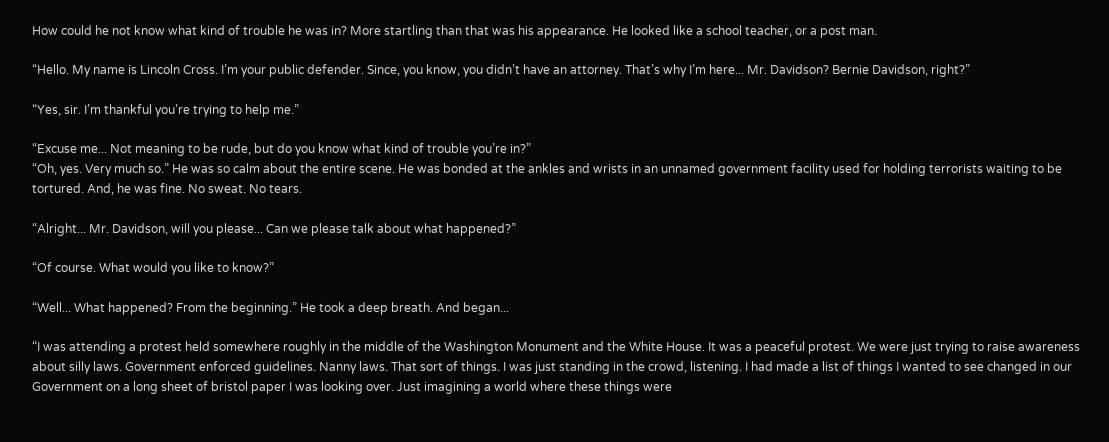How could he not know what kind of trouble he was in? More startling than that was his appearance. He looked like a school teacher, or a post man.

“Hello. My name is Lincoln Cross. I’m your public defender. Since, you know, you didn’t have an attorney. That’s why I’m here... Mr. Davidson? Bernie Davidson, right?”

“Yes, sir. I’m thankful you’re trying to help me.”

“Excuse me... Not meaning to be rude, but do you know what kind of trouble you’re in?”
“Oh, yes. Very much so.” He was so calm about the entire scene. He was bonded at the ankles and wrists in an unnamed government facility used for holding terrorists waiting to be tortured. And, he was fine. No sweat. No tears.

“Alright... Mr. Davidson, will you please... Can we please talk about what happened?”

“Of course. What would you like to know?”

“Well... What happened? From the beginning.” He took a deep breath. And began...

“I was attending a protest held somewhere roughly in the middle of the Washington Monument and the White House. It was a peaceful protest. We were just trying to raise awareness about silly laws. Government enforced guidelines. Nanny laws. That sort of things. I was just standing in the crowd, listening. I had made a list of things I wanted to see changed in our Government on a long sheet of bristol paper I was looking over. Just imagining a world where these things were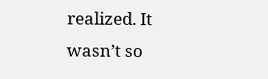realized. It wasn’t so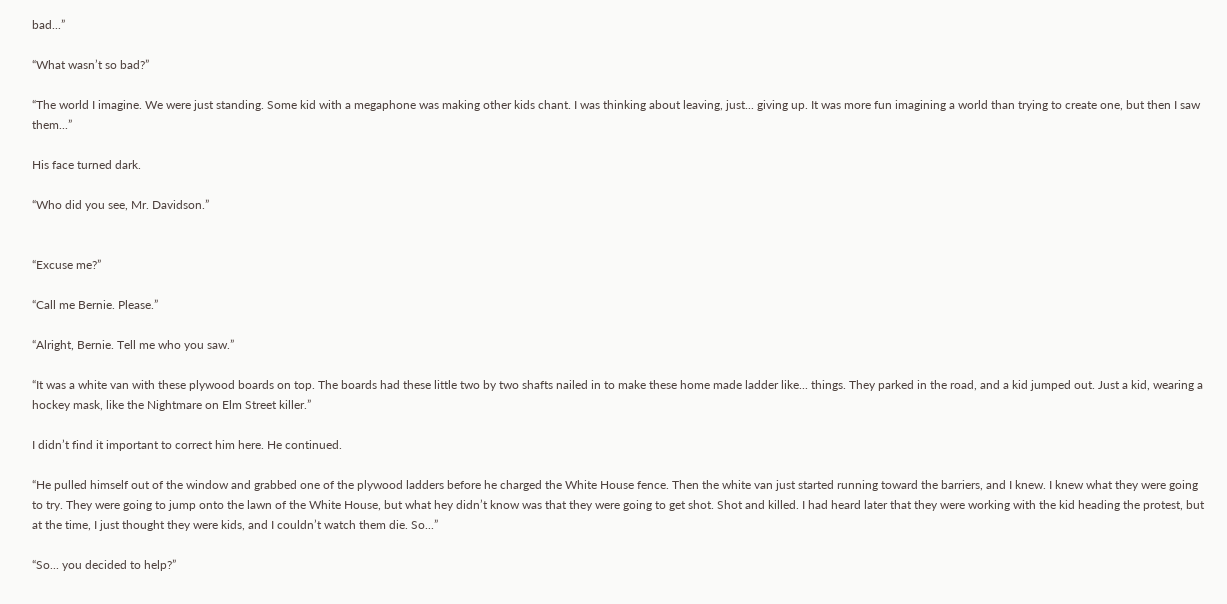bad...”

“What wasn’t so bad?”

“The world I imagine. We were just standing. Some kid with a megaphone was making other kids chant. I was thinking about leaving, just... giving up. It was more fun imagining a world than trying to create one, but then I saw them...”

His face turned dark.

“Who did you see, Mr. Davidson.”


“Excuse me?”

“Call me Bernie. Please.”

“Alright, Bernie. Tell me who you saw.”

“It was a white van with these plywood boards on top. The boards had these little two by two shafts nailed in to make these home made ladder like... things. They parked in the road, and a kid jumped out. Just a kid, wearing a hockey mask, like the Nightmare on Elm Street killer.”

I didn’t find it important to correct him here. He continued.

“He pulled himself out of the window and grabbed one of the plywood ladders before he charged the White House fence. Then the white van just started running toward the barriers, and I knew. I knew what they were going to try. They were going to jump onto the lawn of the White House, but what hey didn’t know was that they were going to get shot. Shot and killed. I had heard later that they were working with the kid heading the protest, but at the time, I just thought they were kids, and I couldn’t watch them die. So...”

“So... you decided to help?”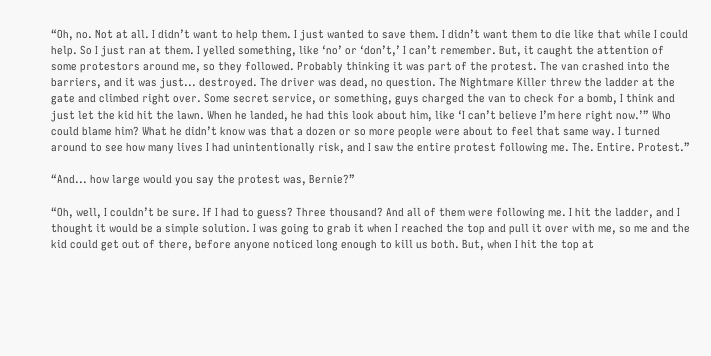“Oh, no. Not at all. I didn’t want to help them. I just wanted to save them. I didn’t want them to die like that while I could help. So I just ran at them. I yelled something, like ‘no’ or ‘don’t,’ I can’t remember. But, it caught the attention of some protestors around me, so they followed. Probably thinking it was part of the protest. The van crashed into the barriers, and it was just... destroyed. The driver was dead, no question. The Nightmare Killer threw the ladder at the gate and climbed right over. Some secret service, or something, guys charged the van to check for a bomb, I think and just let the kid hit the lawn. When he landed, he had this look about him, like ‘I can’t believe I’m here right now.’” Who could blame him? What he didn’t know was that a dozen or so more people were about to feel that same way. I turned around to see how many lives I had unintentionally risk, and I saw the entire protest following me. The. Entire. Protest.”

“And... how large would you say the protest was, Bernie?”

“Oh, well, I couldn’t be sure. If I had to guess? Three thousand? And all of them were following me. I hit the ladder, and I thought it would be a simple solution. I was going to grab it when I reached the top and pull it over with me, so me and the kid could get out of there, before anyone noticed long enough to kill us both. But, when I hit the top at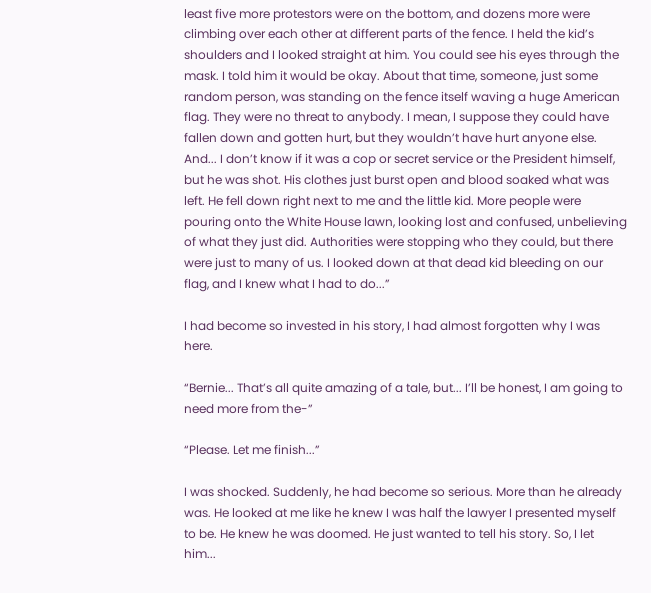least five more protestors were on the bottom, and dozens more were climbing over each other at different parts of the fence. I held the kid’s shoulders and I looked straight at him. You could see his eyes through the mask. I told him it would be okay. About that time, someone, just some random person, was standing on the fence itself waving a huge American flag. They were no threat to anybody. I mean, I suppose they could have fallen down and gotten hurt, but they wouldn’t have hurt anyone else. And... I don’t know if it was a cop or secret service or the President himself, but he was shot. His clothes just burst open and blood soaked what was left. He fell down right next to me and the little kid. More people were pouring onto the White House lawn, looking lost and confused, unbelieving of what they just did. Authorities were stopping who they could, but there were just to many of us. I looked down at that dead kid bleeding on our flag, and I knew what I had to do...”

I had become so invested in his story, I had almost forgotten why I was here.

“Bernie... That’s all quite amazing of a tale, but... I’ll be honest, I am going to need more from the-”

“Please. Let me finish...”

I was shocked. Suddenly, he had become so serious. More than he already was. He looked at me like he knew I was half the lawyer I presented myself to be. He knew he was doomed. He just wanted to tell his story. So, I let him...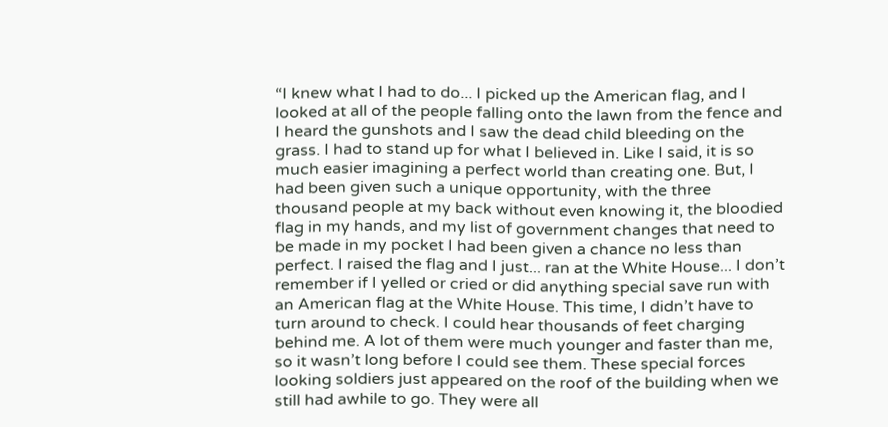“I knew what I had to do... I picked up the American flag, and I looked at all of the people falling onto the lawn from the fence and I heard the gunshots and I saw the dead child bleeding on the grass. I had to stand up for what I believed in. Like I said, it is so much easier imagining a perfect world than creating one. But, I had been given such a unique opportunity, with the three thousand people at my back without even knowing it, the bloodied flag in my hands, and my list of government changes that need to be made in my pocket I had been given a chance no less than perfect. I raised the flag and I just... ran at the White House... I don’t remember if I yelled or cried or did anything special save run with an American flag at the White House. This time, I didn’t have to turn around to check. I could hear thousands of feet charging behind me. A lot of them were much younger and faster than me, so it wasn’t long before I could see them. These special forces looking soldiers just appeared on the roof of the building when we still had awhile to go. They were all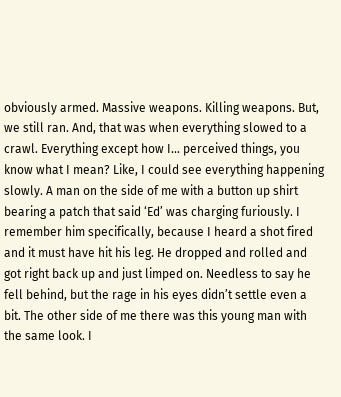obviously armed. Massive weapons. Killing weapons. But, we still ran. And, that was when everything slowed to a crawl. Everything except how I... perceived things, you know what I mean? Like, I could see everything happening slowly. A man on the side of me with a button up shirt bearing a patch that said ‘Ed’ was charging furiously. I remember him specifically, because I heard a shot fired and it must have hit his leg. He dropped and rolled and got right back up and just limped on. Needless to say he fell behind, but the rage in his eyes didn’t settle even a bit. The other side of me there was this young man with the same look. I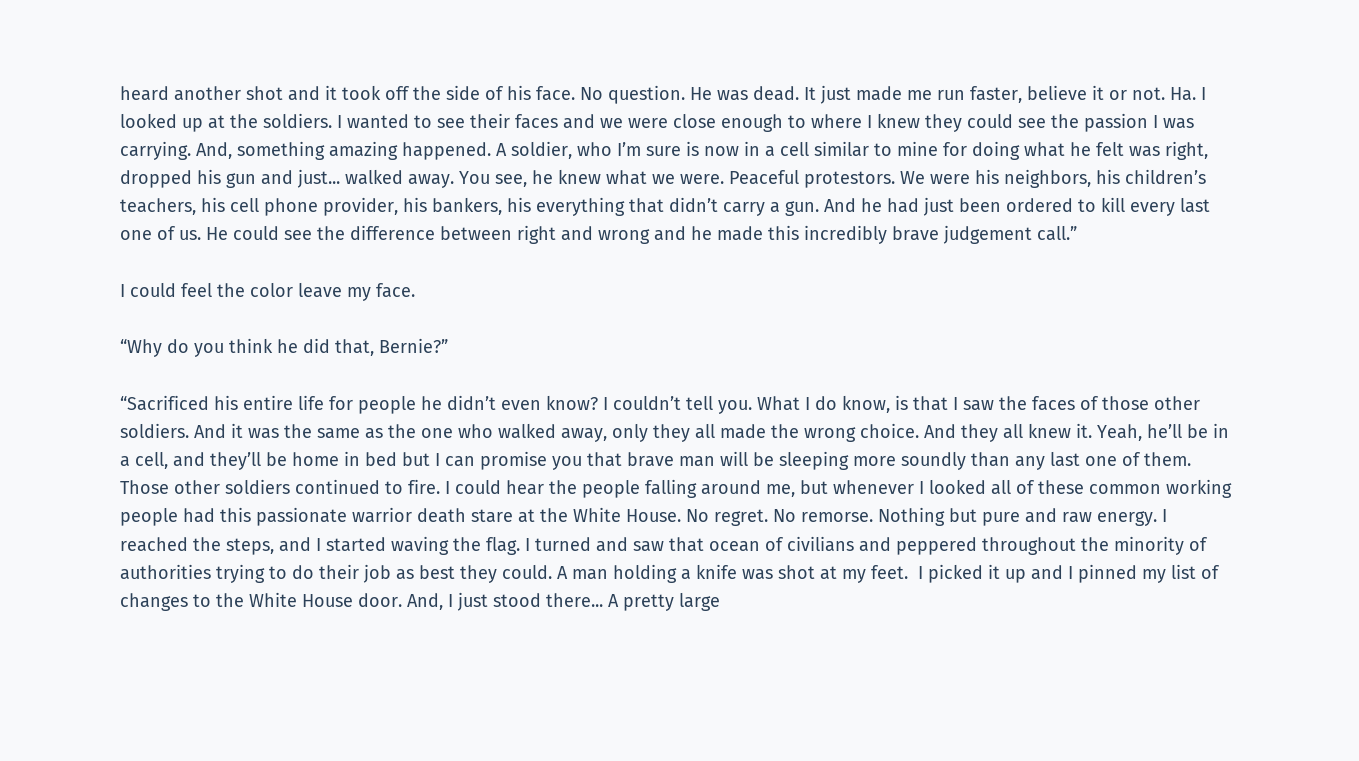heard another shot and it took off the side of his face. No question. He was dead. It just made me run faster, believe it or not. Ha. I looked up at the soldiers. I wanted to see their faces and we were close enough to where I knew they could see the passion I was carrying. And, something amazing happened. A soldier, who I’m sure is now in a cell similar to mine for doing what he felt was right, dropped his gun and just... walked away. You see, he knew what we were. Peaceful protestors. We were his neighbors, his children’s teachers, his cell phone provider, his bankers, his everything that didn’t carry a gun. And he had just been ordered to kill every last one of us. He could see the difference between right and wrong and he made this incredibly brave judgement call.”

I could feel the color leave my face.

“Why do you think he did that, Bernie?”

“Sacrificed his entire life for people he didn’t even know? I couldn’t tell you. What I do know, is that I saw the faces of those other soldiers. And it was the same as the one who walked away, only they all made the wrong choice. And they all knew it. Yeah, he’ll be in a cell, and they’ll be home in bed but I can promise you that brave man will be sleeping more soundly than any last one of them. Those other soldiers continued to fire. I could hear the people falling around me, but whenever I looked all of these common working people had this passionate warrior death stare at the White House. No regret. No remorse. Nothing but pure and raw energy. I reached the steps, and I started waving the flag. I turned and saw that ocean of civilians and peppered throughout the minority of authorities trying to do their job as best they could. A man holding a knife was shot at my feet.  I picked it up and I pinned my list of changes to the White House door. And, I just stood there... A pretty large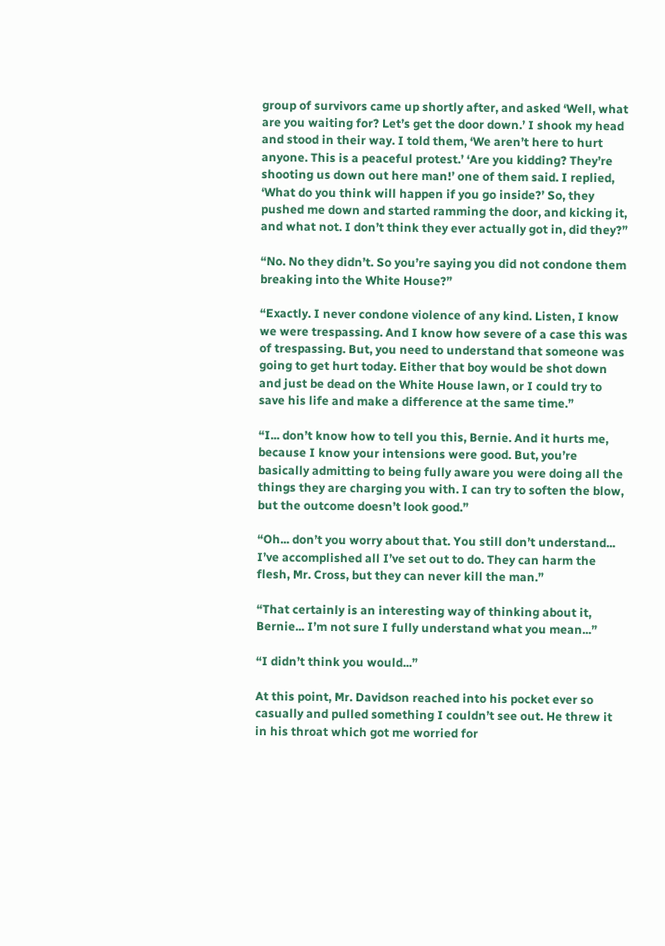group of survivors came up shortly after, and asked ‘Well, what are you waiting for? Let’s get the door down.’ I shook my head and stood in their way. I told them, ‘We aren’t here to hurt anyone. This is a peaceful protest.’ ‘Are you kidding? They’re shooting us down out here man!’ one of them said. I replied, ‘What do you think will happen if you go inside?’ So, they pushed me down and started ramming the door, and kicking it, and what not. I don’t think they ever actually got in, did they?”

“No. No they didn’t. So you’re saying you did not condone them breaking into the White House?”

“Exactly. I never condone violence of any kind. Listen, I know we were trespassing. And I know how severe of a case this was of trespassing. But, you need to understand that someone was going to get hurt today. Either that boy would be shot down and just be dead on the White House lawn, or I could try to save his life and make a difference at the same time.”

“I... don’t know how to tell you this, Bernie. And it hurts me, because I know your intensions were good. But, you’re basically admitting to being fully aware you were doing all the things they are charging you with. I can try to soften the blow, but the outcome doesn’t look good.”

“Oh... don’t you worry about that. You still don’t understand... I’ve accomplished all I’ve set out to do. They can harm the flesh, Mr. Cross, but they can never kill the man.”

“That certainly is an interesting way of thinking about it, Bernie... I’m not sure I fully understand what you mean...”

“I didn’t think you would...”

At this point, Mr. Davidson reached into his pocket ever so casually and pulled something I couldn’t see out. He threw it in his throat which got me worried for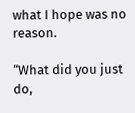what I hope was no reason.

“What did you just do,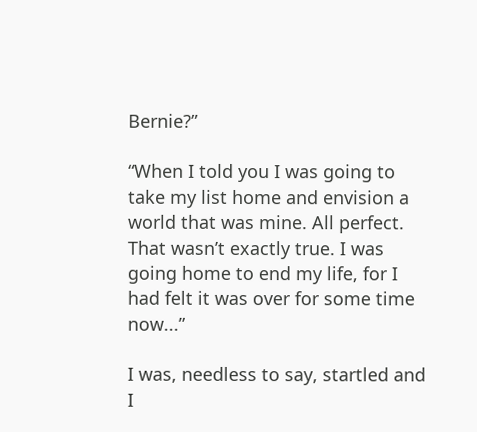Bernie?”

“When I told you I was going to take my list home and envision a world that was mine. All perfect. That wasn’t exactly true. I was going home to end my life, for I had felt it was over for some time now...”

I was, needless to say, startled and I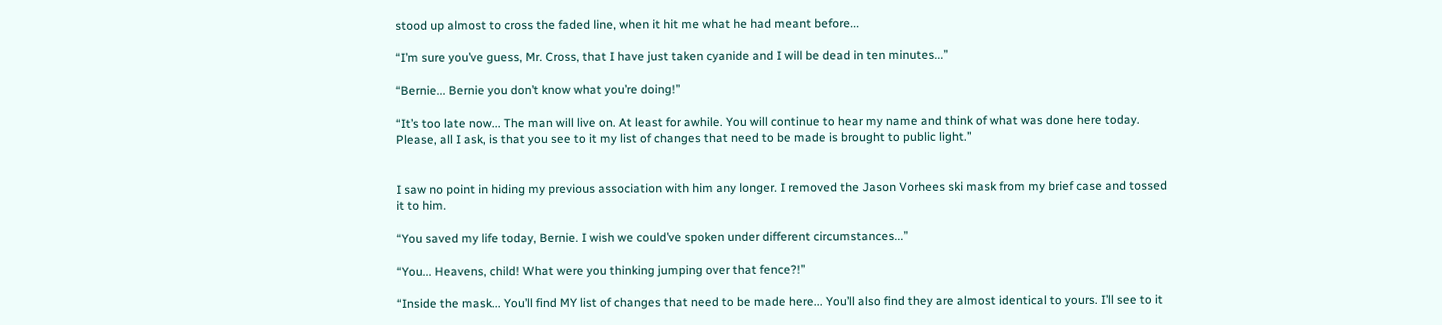stood up almost to cross the faded line, when it hit me what he had meant before...

“I’m sure you’ve guess, Mr. Cross, that I have just taken cyanide and I will be dead in ten minutes...”

“Bernie... Bernie you don’t know what you’re doing!”

“It’s too late now... The man will live on. At least for awhile. You will continue to hear my name and think of what was done here today. Please, all I ask, is that you see to it my list of changes that need to be made is brought to public light.”


I saw no point in hiding my previous association with him any longer. I removed the Jason Vorhees ski mask from my brief case and tossed it to him.

“You saved my life today, Bernie. I wish we could’ve spoken under different circumstances...”

“You... Heavens, child! What were you thinking jumping over that fence?!”

“Inside the mask... You’ll find MY list of changes that need to be made here... You’ll also find they are almost identical to yours. I’ll see to it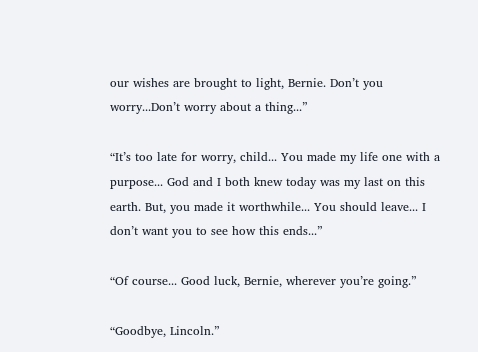our wishes are brought to light, Bernie. Don’t you worry...Don’t worry about a thing...”

“It’s too late for worry, child... You made my life one with a purpose... God and I both knew today was my last on this earth. But, you made it worthwhile... You should leave... I don’t want you to see how this ends...”

“Of course... Good luck, Bernie, wherever you’re going.”

“Goodbye, Lincoln.”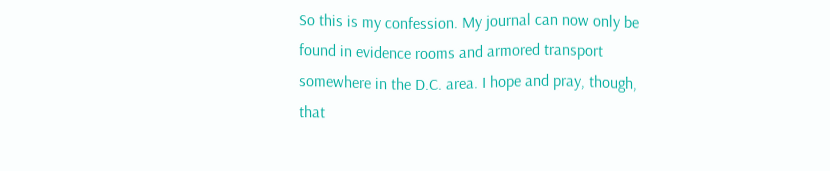So this is my confession. My journal can now only be found in evidence rooms and armored transport somewhere in the D.C. area. I hope and pray, though, that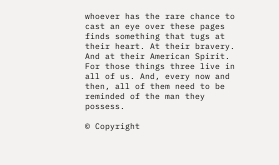whoever has the rare chance to cast an eye over these pages finds something that tugs at their heart. At their bravery. And at their American Spirit. For those things three live in all of us. And, every now and then, all of them need to be reminded of the man they possess.

© Copyright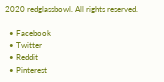2020 redglassbowl. All rights reserved.

  • Facebook
  • Twitter
  • Reddit
  • Pinterest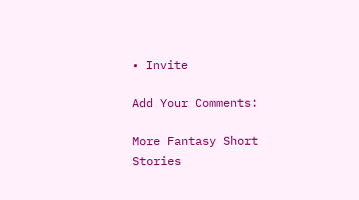• Invite

Add Your Comments:

More Fantasy Short Stories